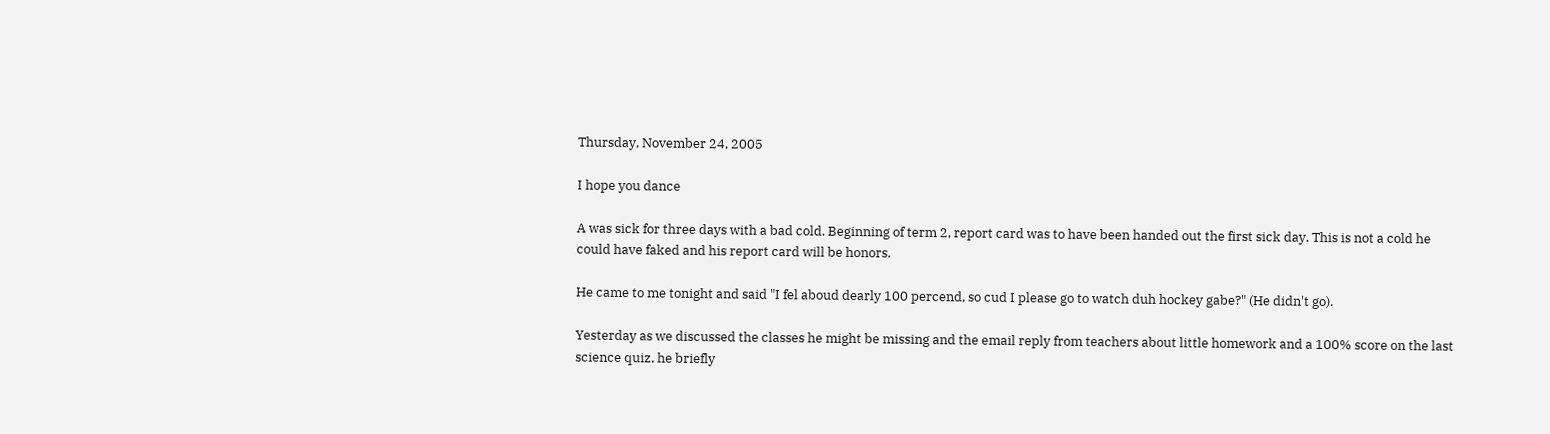Thursday, November 24, 2005

I hope you dance

A was sick for three days with a bad cold. Beginning of term 2, report card was to have been handed out the first sick day. This is not a cold he could have faked and his report card will be honors.

He came to me tonight and said "I fel aboud dearly 100 percend, so cud I please go to watch duh hockey gabe?" (He didn't go).

Yesterday as we discussed the classes he might be missing and the email reply from teachers about little homework and a 100% score on the last science quiz, he briefly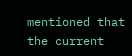mentioned that the current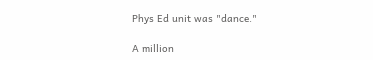Phys Ed unit was "dance."

A million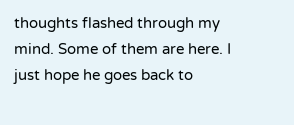thoughts flashed through my mind. Some of them are here. I just hope he goes back to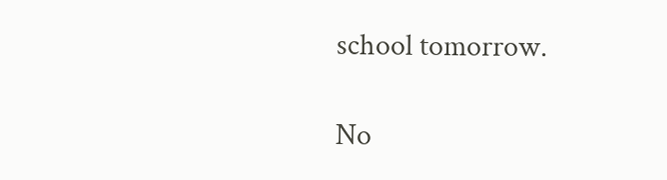school tomorrow.

No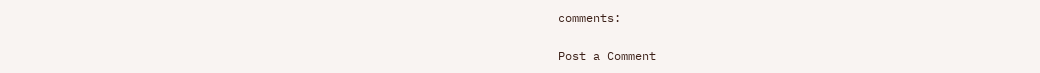comments:

Post a Comment